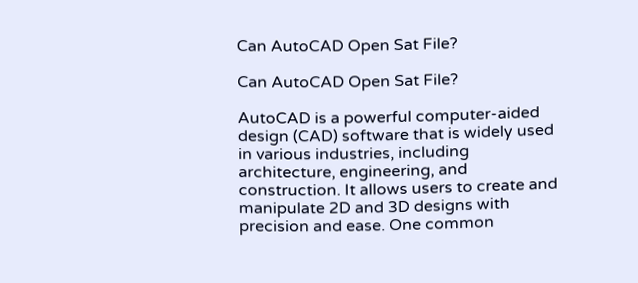Can AutoCAD Open Sat File?

Can AutoCAD Open Sat File?

AutoCAD is a powerful computer-aided design (CAD) software that is widely used in various industries, including architecture, engineering, and construction. It allows users to create and manipulate 2D and 3D designs with precision and ease. One common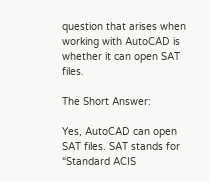question that arises when working with AutoCAD is whether it can open SAT files.

The Short Answer:

Yes, AutoCAD can open SAT files. SAT stands for “Standard ACIS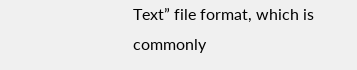Text” file format, which is commonly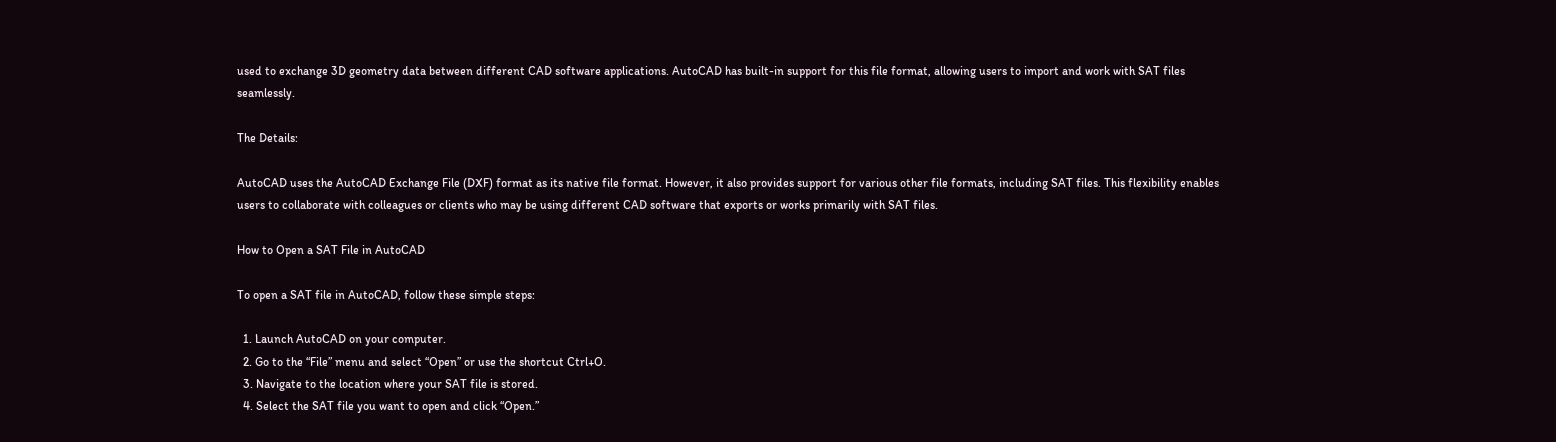used to exchange 3D geometry data between different CAD software applications. AutoCAD has built-in support for this file format, allowing users to import and work with SAT files seamlessly.

The Details:

AutoCAD uses the AutoCAD Exchange File (DXF) format as its native file format. However, it also provides support for various other file formats, including SAT files. This flexibility enables users to collaborate with colleagues or clients who may be using different CAD software that exports or works primarily with SAT files.

How to Open a SAT File in AutoCAD

To open a SAT file in AutoCAD, follow these simple steps:

  1. Launch AutoCAD on your computer.
  2. Go to the “File” menu and select “Open” or use the shortcut Ctrl+O.
  3. Navigate to the location where your SAT file is stored.
  4. Select the SAT file you want to open and click “Open.”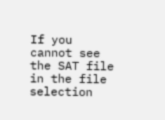If you cannot see the SAT file in the file selection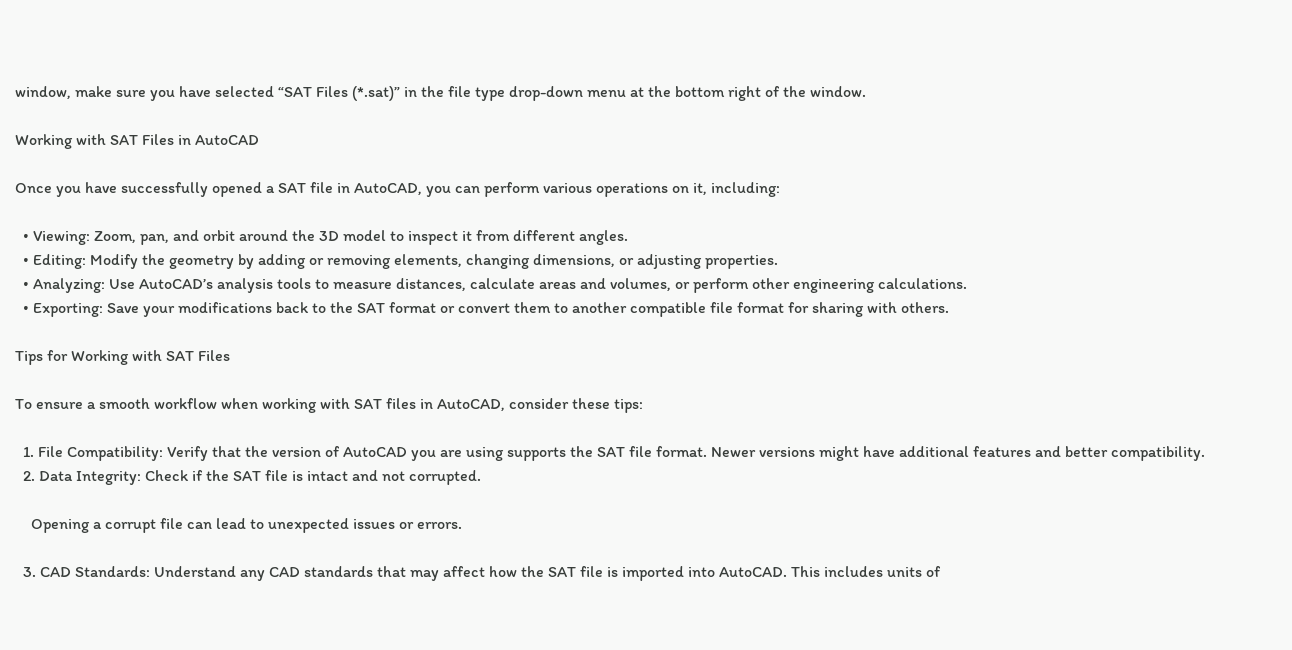window, make sure you have selected “SAT Files (*.sat)” in the file type drop-down menu at the bottom right of the window.

Working with SAT Files in AutoCAD

Once you have successfully opened a SAT file in AutoCAD, you can perform various operations on it, including:

  • Viewing: Zoom, pan, and orbit around the 3D model to inspect it from different angles.
  • Editing: Modify the geometry by adding or removing elements, changing dimensions, or adjusting properties.
  • Analyzing: Use AutoCAD’s analysis tools to measure distances, calculate areas and volumes, or perform other engineering calculations.
  • Exporting: Save your modifications back to the SAT format or convert them to another compatible file format for sharing with others.

Tips for Working with SAT Files

To ensure a smooth workflow when working with SAT files in AutoCAD, consider these tips:

  1. File Compatibility: Verify that the version of AutoCAD you are using supports the SAT file format. Newer versions might have additional features and better compatibility.
  2. Data Integrity: Check if the SAT file is intact and not corrupted.

    Opening a corrupt file can lead to unexpected issues or errors.

  3. CAD Standards: Understand any CAD standards that may affect how the SAT file is imported into AutoCAD. This includes units of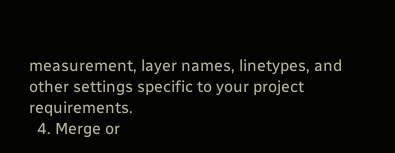measurement, layer names, linetypes, and other settings specific to your project requirements.
  4. Merge or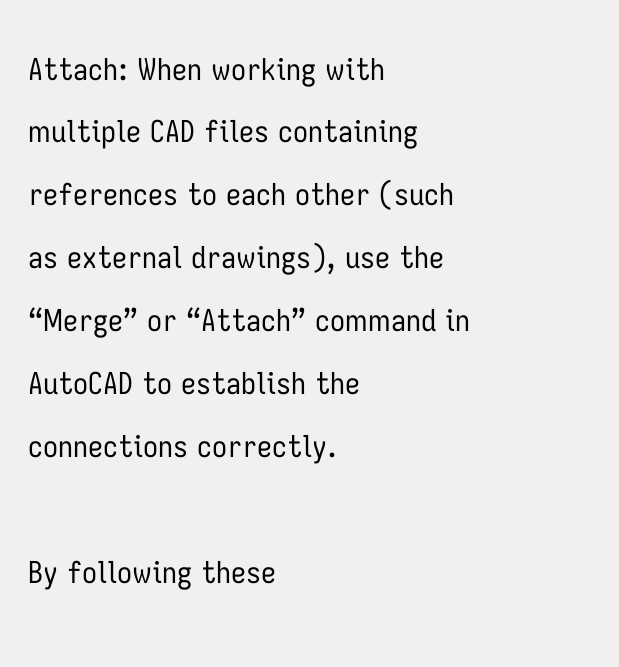Attach: When working with multiple CAD files containing references to each other (such as external drawings), use the “Merge” or “Attach” command in AutoCAD to establish the connections correctly.

By following these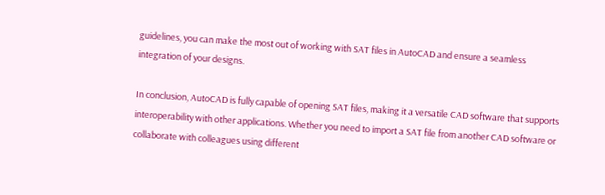guidelines, you can make the most out of working with SAT files in AutoCAD and ensure a seamless integration of your designs.

In conclusion, AutoCAD is fully capable of opening SAT files, making it a versatile CAD software that supports interoperability with other applications. Whether you need to import a SAT file from another CAD software or collaborate with colleagues using different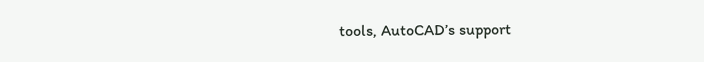tools, AutoCAD’s support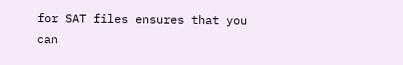for SAT files ensures that you can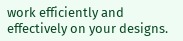work efficiently and effectively on your designs.